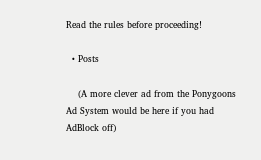Read the rules before proceeding!

  • Posts

    (A more clever ad from the Ponygoons Ad System would be here if you had AdBlock off)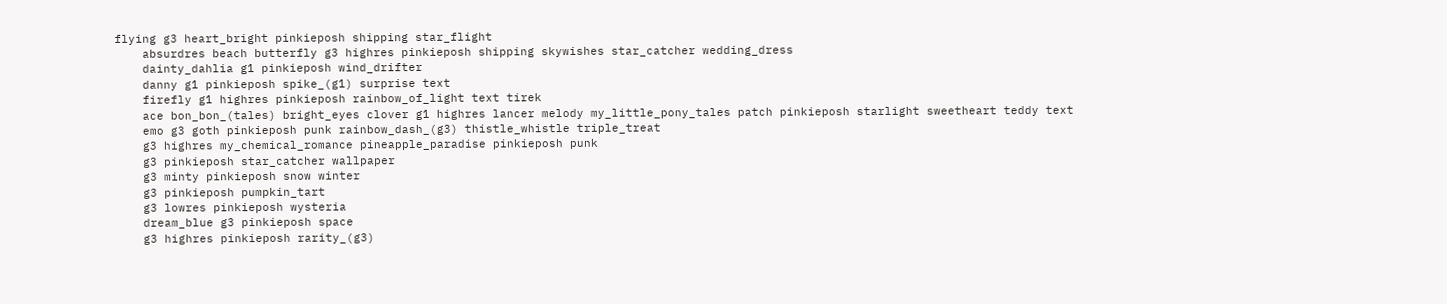flying g3 heart_bright pinkieposh shipping star_flight
    absurdres beach butterfly g3 highres pinkieposh shipping skywishes star_catcher wedding_dress
    dainty_dahlia g1 pinkieposh wind_drifter
    danny g1 pinkieposh spike_(g1) surprise text
    firefly g1 highres pinkieposh rainbow_of_light text tirek
    ace bon_bon_(tales) bright_eyes clover g1 highres lancer melody my_little_pony_tales patch pinkieposh starlight sweetheart teddy text
    emo g3 goth pinkieposh punk rainbow_dash_(g3) thistle_whistle triple_treat
    g3 highres my_chemical_romance pineapple_paradise pinkieposh punk
    g3 pinkieposh star_catcher wallpaper
    g3 minty pinkieposh snow winter
    g3 pinkieposh pumpkin_tart
    g3 lowres pinkieposh wysteria
    dream_blue g3 pinkieposh space
    g3 highres pinkieposh rarity_(g3)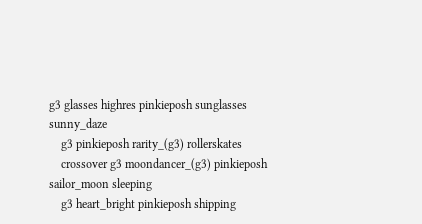g3 glasses highres pinkieposh sunglasses sunny_daze
    g3 pinkieposh rarity_(g3) rollerskates
    crossover g3 moondancer_(g3) pinkieposh sailor_moon sleeping
    g3 heart_bright pinkieposh shipping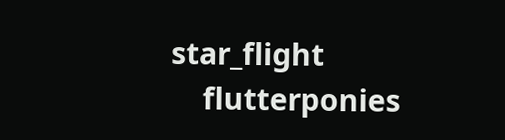star_flight
    flutterponies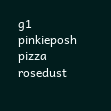g1 pinkieposh pizza rosedust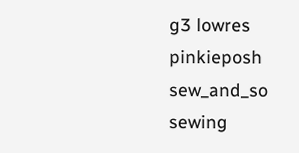g3 lowres pinkieposh sew_and_so sewing